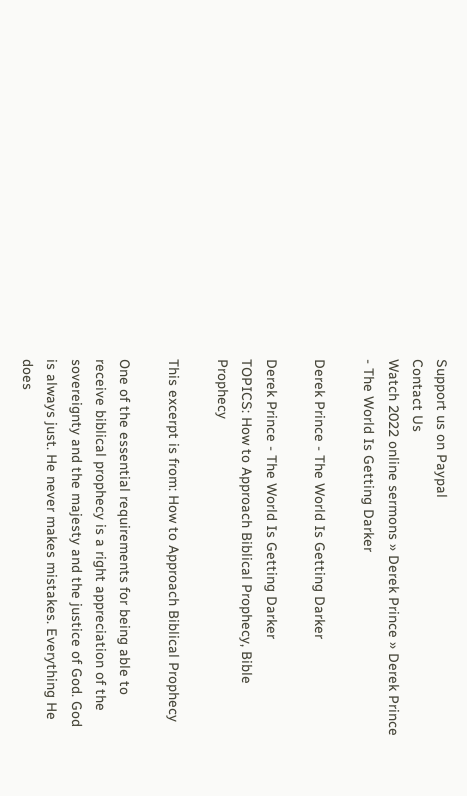Support us on Paypal
Contact Us
Watch 2022 online sermons » Derek Prince » Derek Prince - The World Is Getting Darker

Derek Prince - The World Is Getting Darker

Derek Prince - The World Is Getting Darker
TOPICS: How to Approach Biblical Prophecy, Bible Prophecy

This excerpt is from: How to Approach Biblical Prophecy

One of the essential requirements for being able to receive biblical prophecy is a right appreciation of the sovereignty and the majesty and the justice of God. God is always just. He never makes mistakes. Everything He does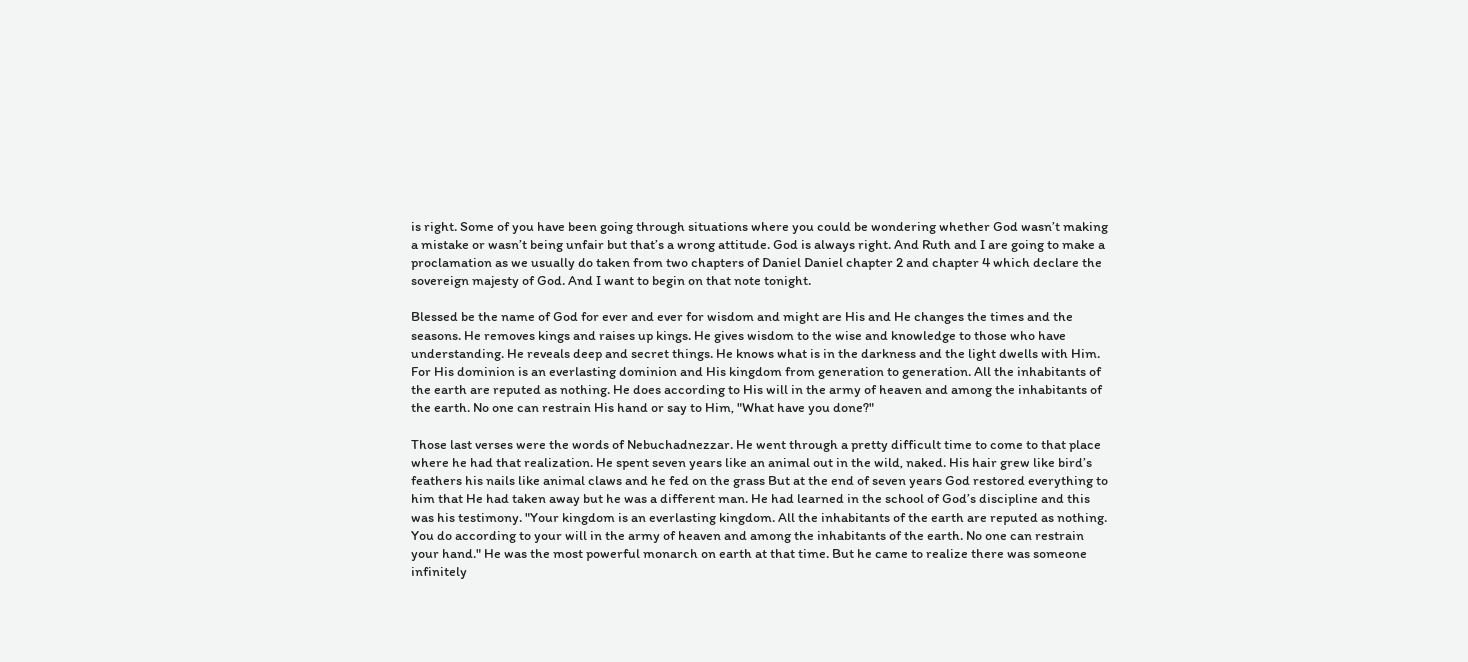is right. Some of you have been going through situations where you could be wondering whether God wasn’t making a mistake or wasn’t being unfair but that’s a wrong attitude. God is always right. And Ruth and I are going to make a proclamation as we usually do taken from two chapters of Daniel Daniel chapter 2 and chapter 4 which declare the sovereign majesty of God. And I want to begin on that note tonight.

Blessed be the name of God for ever and ever for wisdom and might are His and He changes the times and the seasons. He removes kings and raises up kings. He gives wisdom to the wise and knowledge to those who have understanding. He reveals deep and secret things. He knows what is in the darkness and the light dwells with Him. For His dominion is an everlasting dominion and His kingdom from generation to generation. All the inhabitants of the earth are reputed as nothing. He does according to His will in the army of heaven and among the inhabitants of the earth. No one can restrain His hand or say to Him, "What have you done?"

Those last verses were the words of Nebuchadnezzar. He went through a pretty difficult time to come to that place where he had that realization. He spent seven years like an animal out in the wild, naked. His hair grew like bird’s feathers his nails like animal claws and he fed on the grass But at the end of seven years God restored everything to him that He had taken away but he was a different man. He had learned in the school of God’s discipline and this was his testimony. "Your kingdom is an everlasting kingdom. All the inhabitants of the earth are reputed as nothing. You do according to your will in the army of heaven and among the inhabitants of the earth. No one can restrain your hand." He was the most powerful monarch on earth at that time. But he came to realize there was someone infinitely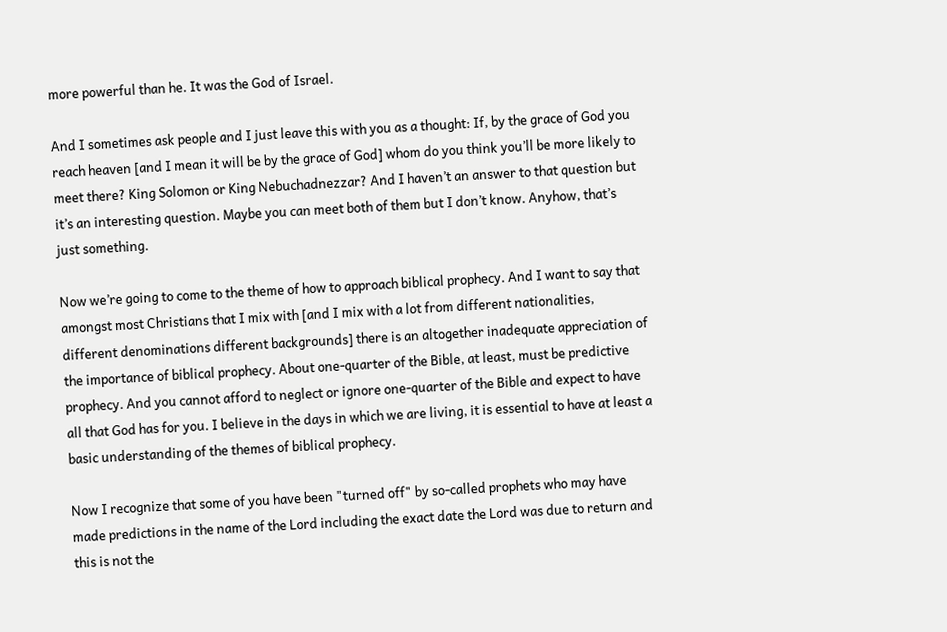more powerful than he. It was the God of Israel.

And I sometimes ask people and I just leave this with you as a thought: If, by the grace of God you reach heaven [and I mean it will be by the grace of God] whom do you think you’ll be more likely to meet there? King Solomon or King Nebuchadnezzar? And I haven’t an answer to that question but it’s an interesting question. Maybe you can meet both of them but I don’t know. Anyhow, that’s just something.

Now we’re going to come to the theme of how to approach biblical prophecy. And I want to say that amongst most Christians that I mix with [and I mix with a lot from different nationalities, different denominations different backgrounds] there is an altogether inadequate appreciation of the importance of biblical prophecy. About one-quarter of the Bible, at least, must be predictive prophecy. And you cannot afford to neglect or ignore one-quarter of the Bible and expect to have all that God has for you. I believe in the days in which we are living, it is essential to have at least a basic understanding of the themes of biblical prophecy.

Now I recognize that some of you have been "turned off" by so-called prophets who may have made predictions in the name of the Lord including the exact date the Lord was due to return and this is not the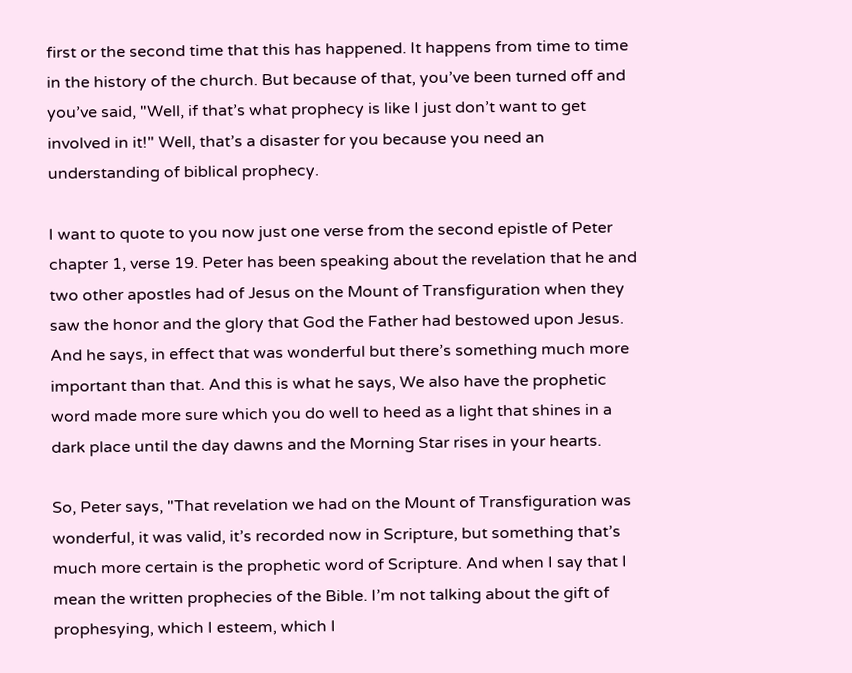first or the second time that this has happened. It happens from time to time in the history of the church. But because of that, you’ve been turned off and you’ve said, "Well, if that’s what prophecy is like I just don’t want to get involved in it!" Well, that’s a disaster for you because you need an understanding of biblical prophecy.

I want to quote to you now just one verse from the second epistle of Peter chapter 1, verse 19. Peter has been speaking about the revelation that he and two other apostles had of Jesus on the Mount of Transfiguration when they saw the honor and the glory that God the Father had bestowed upon Jesus. And he says, in effect that was wonderful but there’s something much more important than that. And this is what he says, We also have the prophetic word made more sure which you do well to heed as a light that shines in a dark place until the day dawns and the Morning Star rises in your hearts.

So, Peter says, "That revelation we had on the Mount of Transfiguration was wonderful, it was valid, it’s recorded now in Scripture, but something that’s much more certain is the prophetic word of Scripture. And when I say that I mean the written prophecies of the Bible. I’m not talking about the gift of prophesying, which I esteem, which I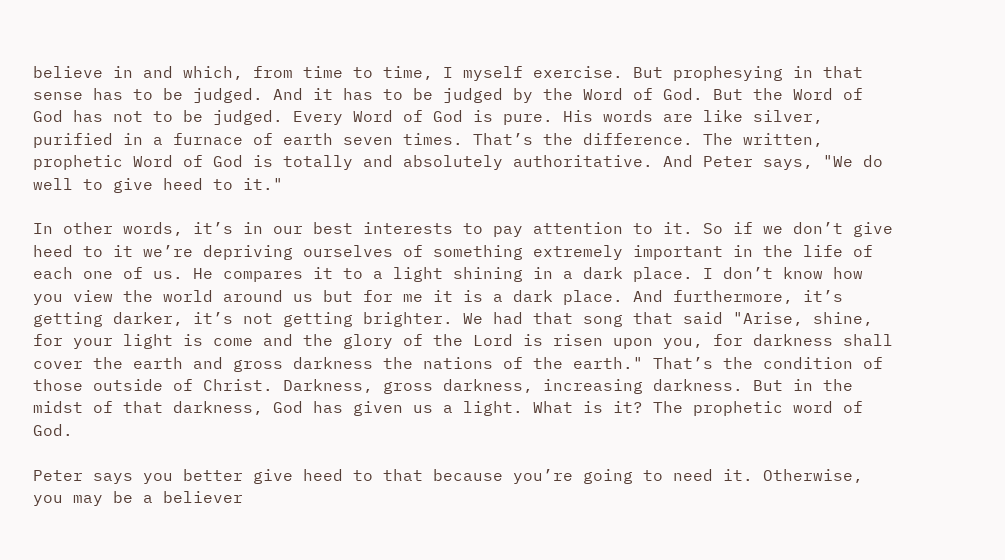believe in and which, from time to time, I myself exercise. But prophesying in that sense has to be judged. And it has to be judged by the Word of God. But the Word of God has not to be judged. Every Word of God is pure. His words are like silver, purified in a furnace of earth seven times. That’s the difference. The written, prophetic Word of God is totally and absolutely authoritative. And Peter says, "We do well to give heed to it."

In other words, it’s in our best interests to pay attention to it. So if we don’t give heed to it we’re depriving ourselves of something extremely important in the life of each one of us. He compares it to a light shining in a dark place. I don’t know how you view the world around us but for me it is a dark place. And furthermore, it’s getting darker, it’s not getting brighter. We had that song that said "Arise, shine, for your light is come and the glory of the Lord is risen upon you, for darkness shall cover the earth and gross darkness the nations of the earth." That’s the condition of those outside of Christ. Darkness, gross darkness, increasing darkness. But in the midst of that darkness, God has given us a light. What is it? The prophetic word of God.

Peter says you better give heed to that because you’re going to need it. Otherwise, you may be a believer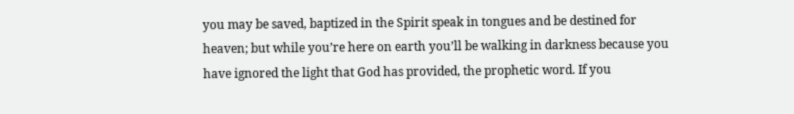you may be saved, baptized in the Spirit speak in tongues and be destined for heaven; but while you’re here on earth you’ll be walking in darkness because you have ignored the light that God has provided, the prophetic word. If you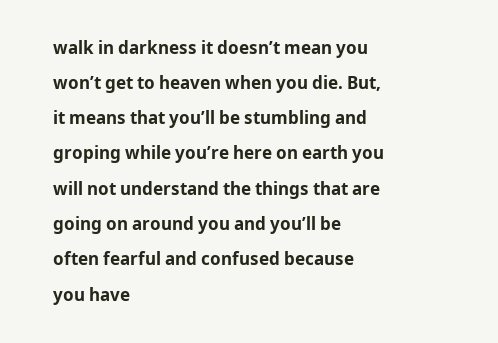walk in darkness it doesn’t mean you won’t get to heaven when you die. But, it means that you’ll be stumbling and groping while you’re here on earth you will not understand the things that are going on around you and you’ll be often fearful and confused because you have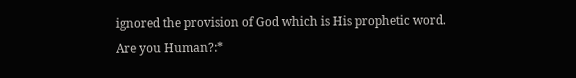ignored the provision of God which is His prophetic word.
Are you Human?:*